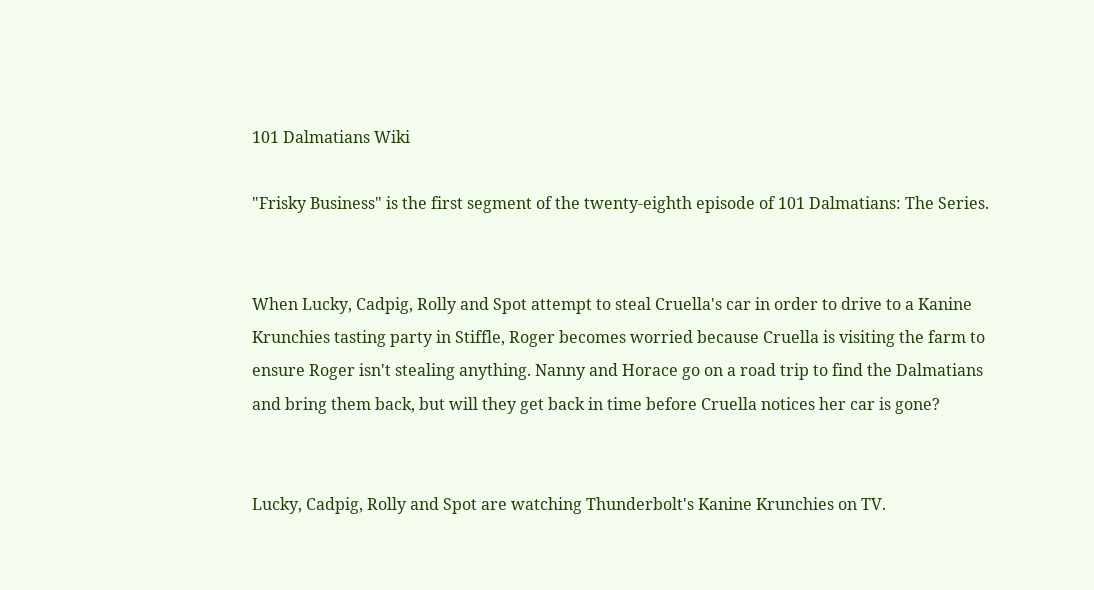101 Dalmatians Wiki

"Frisky Business" is the first segment of the twenty-eighth episode of 101 Dalmatians: The Series.


When Lucky, Cadpig, Rolly and Spot attempt to steal Cruella's car in order to drive to a Kanine Krunchies tasting party in Stiffle, Roger becomes worried because Cruella is visiting the farm to ensure Roger isn't stealing anything. Nanny and Horace go on a road trip to find the Dalmatians and bring them back, but will they get back in time before Cruella notices her car is gone?


Lucky, Cadpig, Rolly and Spot are watching Thunderbolt's Kanine Krunchies on TV.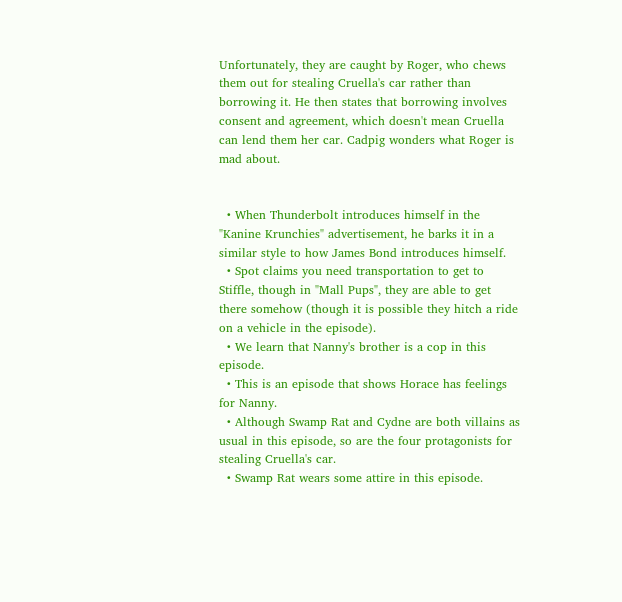Unfortunately, they are caught by Roger, who chews them out for stealing Cruella's car rather than borrowing it. He then states that borrowing involves consent and agreement, which doesn't mean Cruella can lend them her car. Cadpig wonders what Roger is mad about.


  • When Thunderbolt introduces himself in the "Kanine Krunchies" advertisement, he barks it in a similar style to how James Bond introduces himself.
  • Spot claims you need transportation to get to Stiffle, though in "Mall Pups", they are able to get there somehow (though it is possible they hitch a ride on a vehicle in the episode).
  • We learn that Nanny's brother is a cop in this episode.
  • This is an episode that shows Horace has feelings for Nanny.
  • Although Swamp Rat and Cydne are both villains as usual in this episode, so are the four protagonists for stealing Cruella's car.
  • Swamp Rat wears some attire in this episode.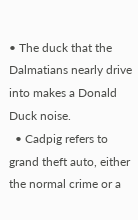• The duck that the Dalmatians nearly drive into makes a Donald Duck noise.
  • Cadpig refers to grand theft auto, either the normal crime or a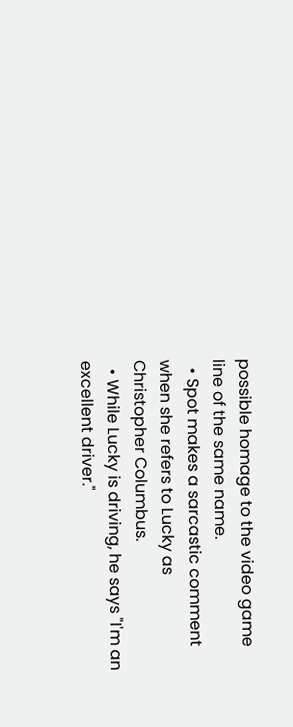possible homage to the video game line of the same name.
  • Spot makes a sarcastic comment when she refers to Lucky as Christopher Columbus.
  • While Lucky is driving, he says "I'm an excellent driver."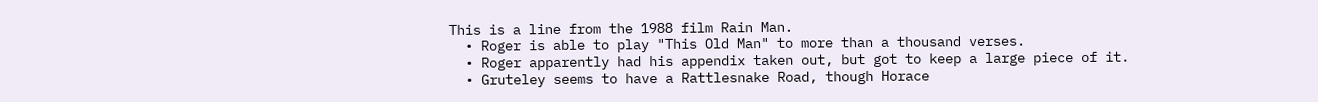This is a line from the 1988 film Rain Man.
  • Roger is able to play "This Old Man" to more than a thousand verses.
  • Roger apparently had his appendix taken out, but got to keep a large piece of it.
  • Gruteley seems to have a Rattlesnake Road, though Horace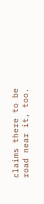claims there to be road near it, too.